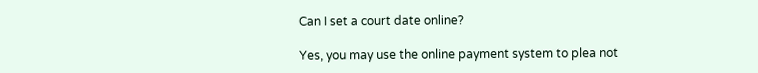Can I set a court date online?

Yes, you may use the online payment system to plea not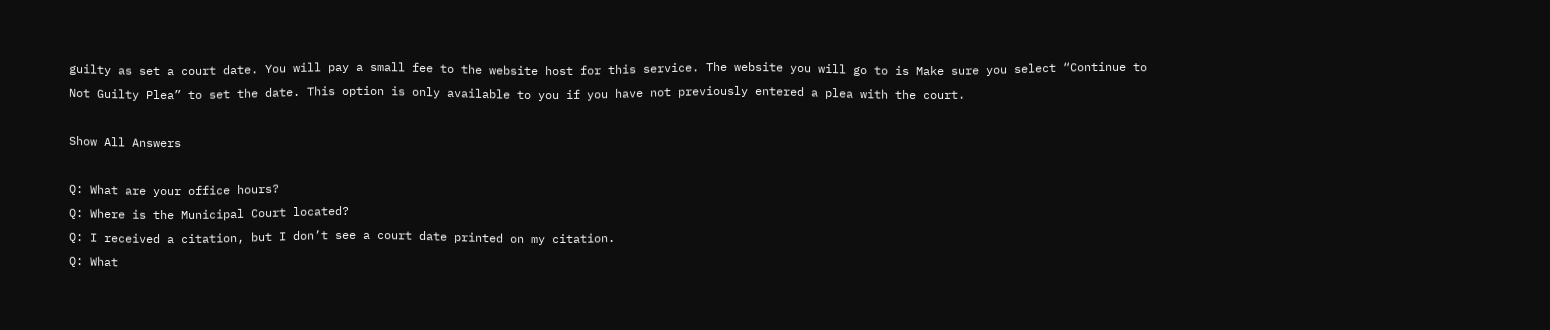guilty as set a court date. You will pay a small fee to the website host for this service. The website you will go to is Make sure you select “Continue to Not Guilty Plea” to set the date. This option is only available to you if you have not previously entered a plea with the court.

Show All Answers

Q: What are your office hours?
Q: Where is the Municipal Court located?
Q: I received a citation, but I don’t see a court date printed on my citation.
Q: What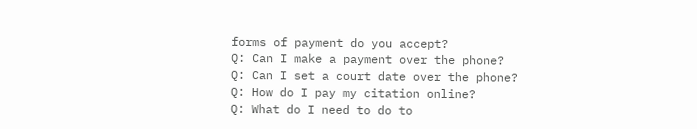forms of payment do you accept?
Q: Can I make a payment over the phone?
Q: Can I set a court date over the phone?
Q: How do I pay my citation online?
Q: What do I need to do to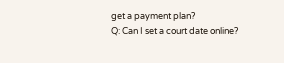get a payment plan?
Q: Can I set a court date online?